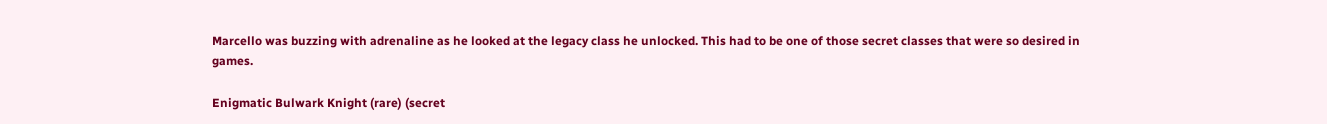Marcello was buzzing with adrenaline as he looked at the legacy class he unlocked. This had to be one of those secret classes that were so desired in games.

Enigmatic Bulwark Knight (rare) (secret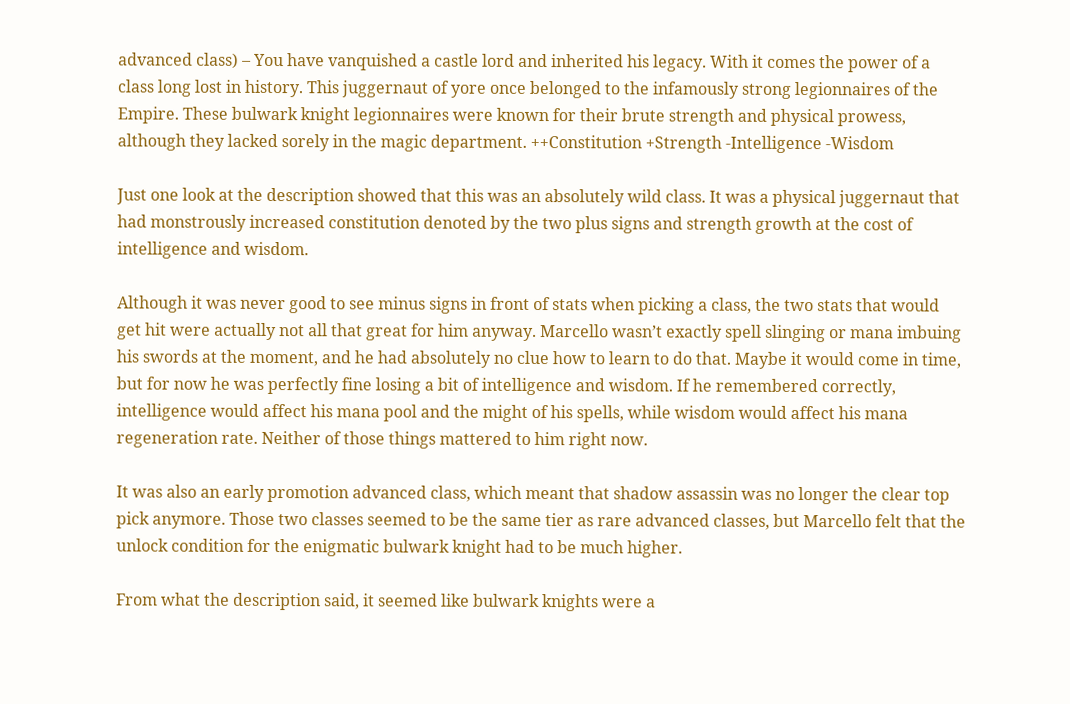advanced class) – You have vanquished a castle lord and inherited his legacy. With it comes the power of a class long lost in history. This juggernaut of yore once belonged to the infamously strong legionnaires of the Empire. These bulwark knight legionnaires were known for their brute strength and physical prowess, although they lacked sorely in the magic department. ++Constitution +Strength -Intelligence -Wisdom

Just one look at the description showed that this was an absolutely wild class. It was a physical juggernaut that had monstrously increased constitution denoted by the two plus signs and strength growth at the cost of intelligence and wisdom.

Although it was never good to see minus signs in front of stats when picking a class, the two stats that would get hit were actually not all that great for him anyway. Marcello wasn’t exactly spell slinging or mana imbuing his swords at the moment, and he had absolutely no clue how to learn to do that. Maybe it would come in time, but for now he was perfectly fine losing a bit of intelligence and wisdom. If he remembered correctly, intelligence would affect his mana pool and the might of his spells, while wisdom would affect his mana regeneration rate. Neither of those things mattered to him right now.

It was also an early promotion advanced class, which meant that shadow assassin was no longer the clear top pick anymore. Those two classes seemed to be the same tier as rare advanced classes, but Marcello felt that the unlock condition for the enigmatic bulwark knight had to be much higher.

From what the description said, it seemed like bulwark knights were a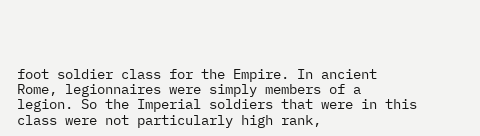foot soldier class for the Empire. In ancient Rome, legionnaires were simply members of a legion. So the Imperial soldiers that were in this class were not particularly high rank,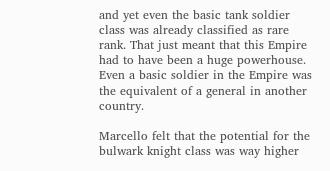and yet even the basic tank soldier class was already classified as rare rank. That just meant that this Empire had to have been a huge powerhouse. Even a basic soldier in the Empire was the equivalent of a general in another country.

Marcello felt that the potential for the bulwark knight class was way higher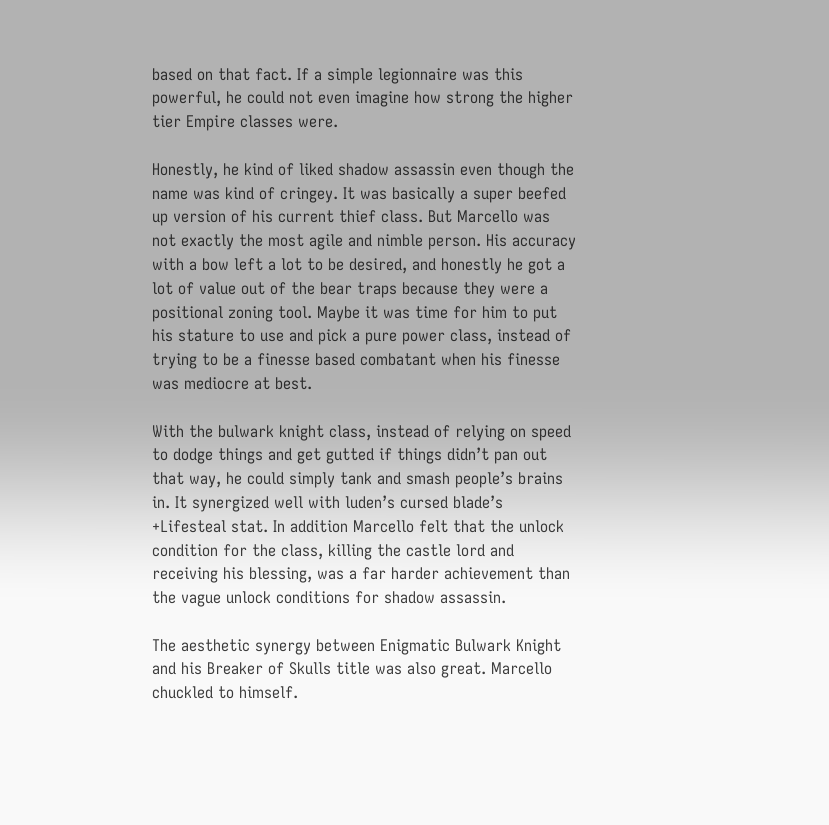based on that fact. If a simple legionnaire was this powerful, he could not even imagine how strong the higher tier Empire classes were.

Honestly, he kind of liked shadow assassin even though the name was kind of cringey. It was basically a super beefed up version of his current thief class. But Marcello was not exactly the most agile and nimble person. His accuracy with a bow left a lot to be desired, and honestly he got a lot of value out of the bear traps because they were a positional zoning tool. Maybe it was time for him to put his stature to use and pick a pure power class, instead of trying to be a finesse based combatant when his finesse was mediocre at best.

With the bulwark knight class, instead of relying on speed to dodge things and get gutted if things didn’t pan out that way, he could simply tank and smash people’s brains in. It synergized well with luden’s cursed blade’s +Lifesteal stat. In addition Marcello felt that the unlock condition for the class, killing the castle lord and receiving his blessing, was a far harder achievement than the vague unlock conditions for shadow assassin.

The aesthetic synergy between Enigmatic Bulwark Knight and his Breaker of Skulls title was also great. Marcello chuckled to himself.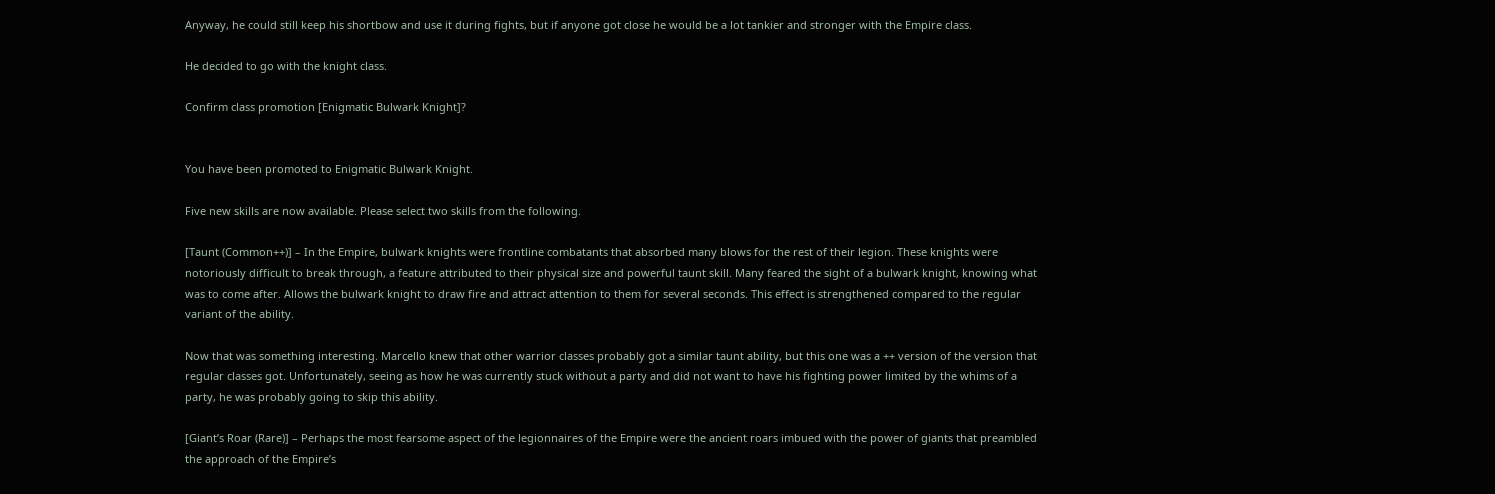Anyway, he could still keep his shortbow and use it during fights, but if anyone got close he would be a lot tankier and stronger with the Empire class.

He decided to go with the knight class.

Confirm class promotion [Enigmatic Bulwark Knight]?


You have been promoted to Enigmatic Bulwark Knight.

Five new skills are now available. Please select two skills from the following.

[Taunt (Common++)] – In the Empire, bulwark knights were frontline combatants that absorbed many blows for the rest of their legion. These knights were notoriously difficult to break through, a feature attributed to their physical size and powerful taunt skill. Many feared the sight of a bulwark knight, knowing what was to come after. Allows the bulwark knight to draw fire and attract attention to them for several seconds. This effect is strengthened compared to the regular variant of the ability.

Now that was something interesting. Marcello knew that other warrior classes probably got a similar taunt ability, but this one was a ++ version of the version that regular classes got. Unfortunately, seeing as how he was currently stuck without a party and did not want to have his fighting power limited by the whims of a party, he was probably going to skip this ability.

[Giant’s Roar (Rare)] – Perhaps the most fearsome aspect of the legionnaires of the Empire were the ancient roars imbued with the power of giants that preambled the approach of the Empire’s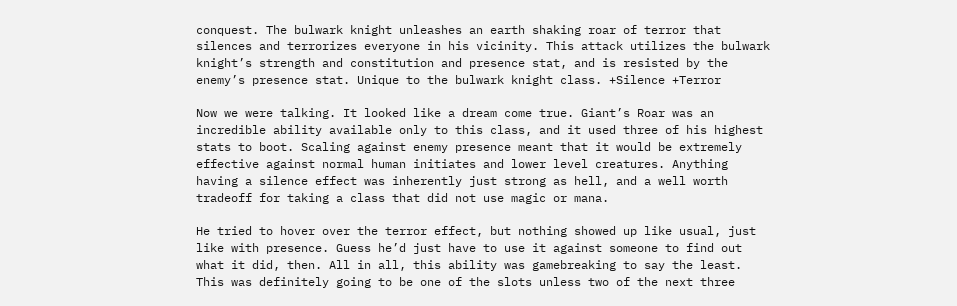conquest. The bulwark knight unleashes an earth shaking roar of terror that silences and terrorizes everyone in his vicinity. This attack utilizes the bulwark knight’s strength and constitution and presence stat, and is resisted by the enemy’s presence stat. Unique to the bulwark knight class. +Silence +Terror

Now we were talking. It looked like a dream come true. Giant’s Roar was an incredible ability available only to this class, and it used three of his highest stats to boot. Scaling against enemy presence meant that it would be extremely effective against normal human initiates and lower level creatures. Anything having a silence effect was inherently just strong as hell, and a well worth tradeoff for taking a class that did not use magic or mana.

He tried to hover over the terror effect, but nothing showed up like usual, just like with presence. Guess he’d just have to use it against someone to find out what it did, then. All in all, this ability was gamebreaking to say the least. This was definitely going to be one of the slots unless two of the next three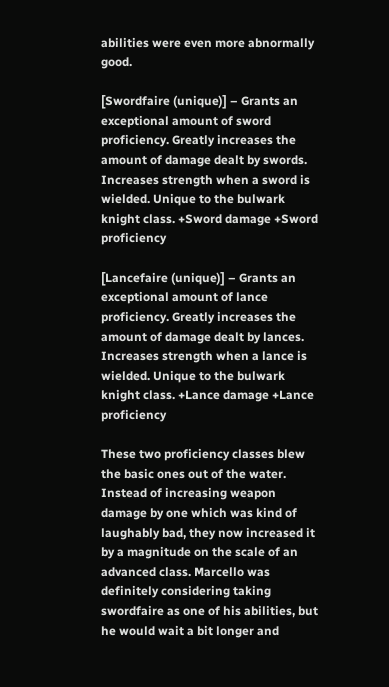abilities were even more abnormally good.

[Swordfaire (unique)] – Grants an exceptional amount of sword proficiency. Greatly increases the amount of damage dealt by swords. Increases strength when a sword is wielded. Unique to the bulwark knight class. +Sword damage +Sword proficiency

[Lancefaire (unique)] – Grants an exceptional amount of lance proficiency. Greatly increases the amount of damage dealt by lances. Increases strength when a lance is wielded. Unique to the bulwark knight class. +Lance damage +Lance proficiency

These two proficiency classes blew the basic ones out of the water. Instead of increasing weapon damage by one which was kind of laughably bad, they now increased it by a magnitude on the scale of an advanced class. Marcello was definitely considering taking swordfaire as one of his abilities, but he would wait a bit longer and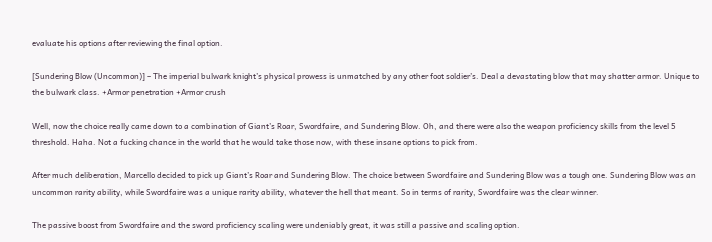evaluate his options after reviewing the final option.

[Sundering Blow (Uncommon)] – The imperial bulwark knight’s physical prowess is unmatched by any other foot soldier’s. Deal a devastating blow that may shatter armor. Unique to the bulwark class. +Armor penetration +Armor crush

Well, now the choice really came down to a combination of Giant’s Roar, Swordfaire, and Sundering Blow. Oh, and there were also the weapon proficiency skills from the level 5 threshold. Haha. Not a fucking chance in the world that he would take those now, with these insane options to pick from.

After much deliberation, Marcello decided to pick up Giant’s Roar and Sundering Blow. The choice between Swordfaire and Sundering Blow was a tough one. Sundering Blow was an uncommon rarity ability, while Swordfaire was a unique rarity ability, whatever the hell that meant. So in terms of rarity, Swordfaire was the clear winner.

The passive boost from Swordfaire and the sword proficiency scaling were undeniably great, it was still a passive and scaling option.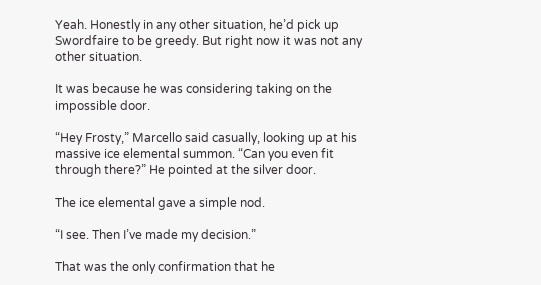Yeah. Honestly in any other situation, he’d pick up Swordfaire to be greedy. But right now it was not any other situation.

It was because he was considering taking on the impossible door.

“Hey Frosty,” Marcello said casually, looking up at his massive ice elemental summon. “Can you even fit through there?” He pointed at the silver door.

The ice elemental gave a simple nod.

“I see. Then I’ve made my decision.”

That was the only confirmation that he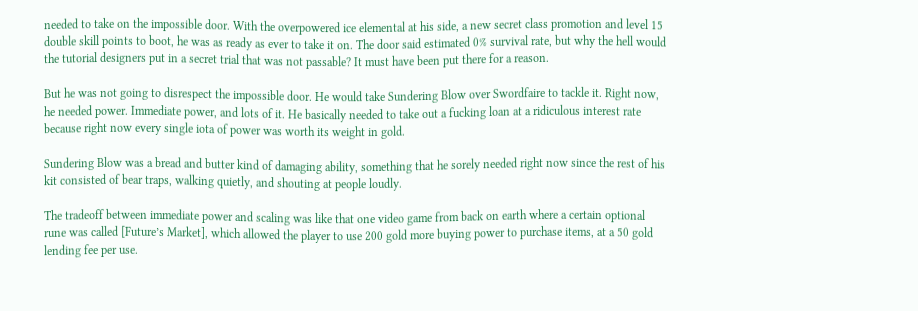needed to take on the impossible door. With the overpowered ice elemental at his side, a new secret class promotion and level 15 double skill points to boot, he was as ready as ever to take it on. The door said estimated 0% survival rate, but why the hell would the tutorial designers put in a secret trial that was not passable? It must have been put there for a reason.

But he was not going to disrespect the impossible door. He would take Sundering Blow over Swordfaire to tackle it. Right now, he needed power. Immediate power, and lots of it. He basically needed to take out a fucking loan at a ridiculous interest rate because right now every single iota of power was worth its weight in gold.

Sundering Blow was a bread and butter kind of damaging ability, something that he sorely needed right now since the rest of his kit consisted of bear traps, walking quietly, and shouting at people loudly.

The tradeoff between immediate power and scaling was like that one video game from back on earth where a certain optional rune was called [Future’s Market], which allowed the player to use 200 gold more buying power to purchase items, at a 50 gold lending fee per use.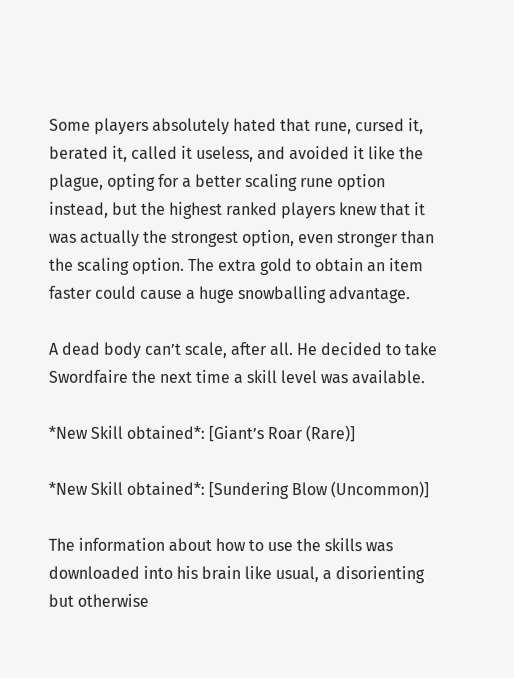Some players absolutely hated that rune, cursed it, berated it, called it useless, and avoided it like the plague, opting for a better scaling rune option instead, but the highest ranked players knew that it was actually the strongest option, even stronger than the scaling option. The extra gold to obtain an item faster could cause a huge snowballing advantage.

A dead body can’t scale, after all. He decided to take Swordfaire the next time a skill level was available.

*New Skill obtained*: [Giant’s Roar (Rare)]

*New Skill obtained*: [Sundering Blow (Uncommon)]

The information about how to use the skills was downloaded into his brain like usual, a disorienting but otherwise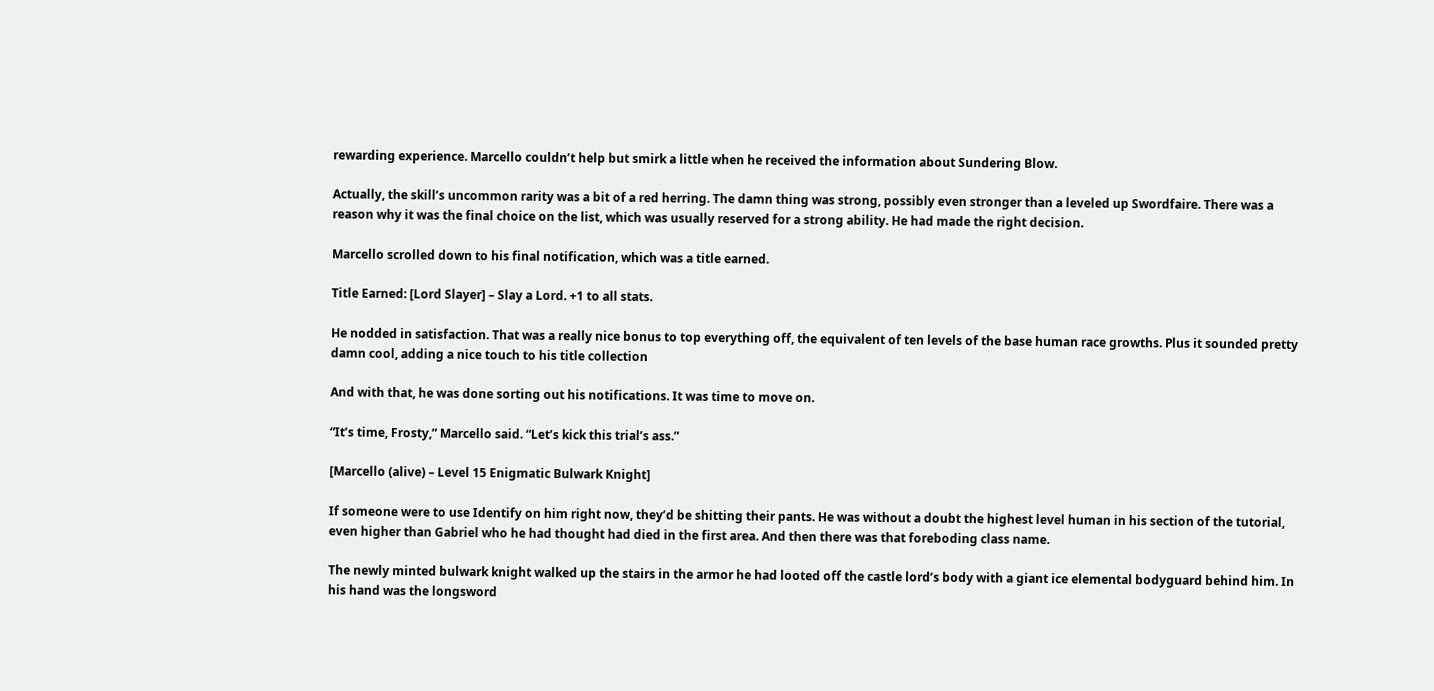rewarding experience. Marcello couldn’t help but smirk a little when he received the information about Sundering Blow.

Actually, the skill’s uncommon rarity was a bit of a red herring. The damn thing was strong, possibly even stronger than a leveled up Swordfaire. There was a reason why it was the final choice on the list, which was usually reserved for a strong ability. He had made the right decision.

Marcello scrolled down to his final notification, which was a title earned.

Title Earned: [Lord Slayer] – Slay a Lord. +1 to all stats.

He nodded in satisfaction. That was a really nice bonus to top everything off, the equivalent of ten levels of the base human race growths. Plus it sounded pretty damn cool, adding a nice touch to his title collection

And with that, he was done sorting out his notifications. It was time to move on.

“It’s time, Frosty,” Marcello said. “Let’s kick this trial’s ass.”

[Marcello (alive) – Level 15 Enigmatic Bulwark Knight]

If someone were to use Identify on him right now, they’d be shitting their pants. He was without a doubt the highest level human in his section of the tutorial, even higher than Gabriel who he had thought had died in the first area. And then there was that foreboding class name.

The newly minted bulwark knight walked up the stairs in the armor he had looted off the castle lord’s body with a giant ice elemental bodyguard behind him. In his hand was the longsword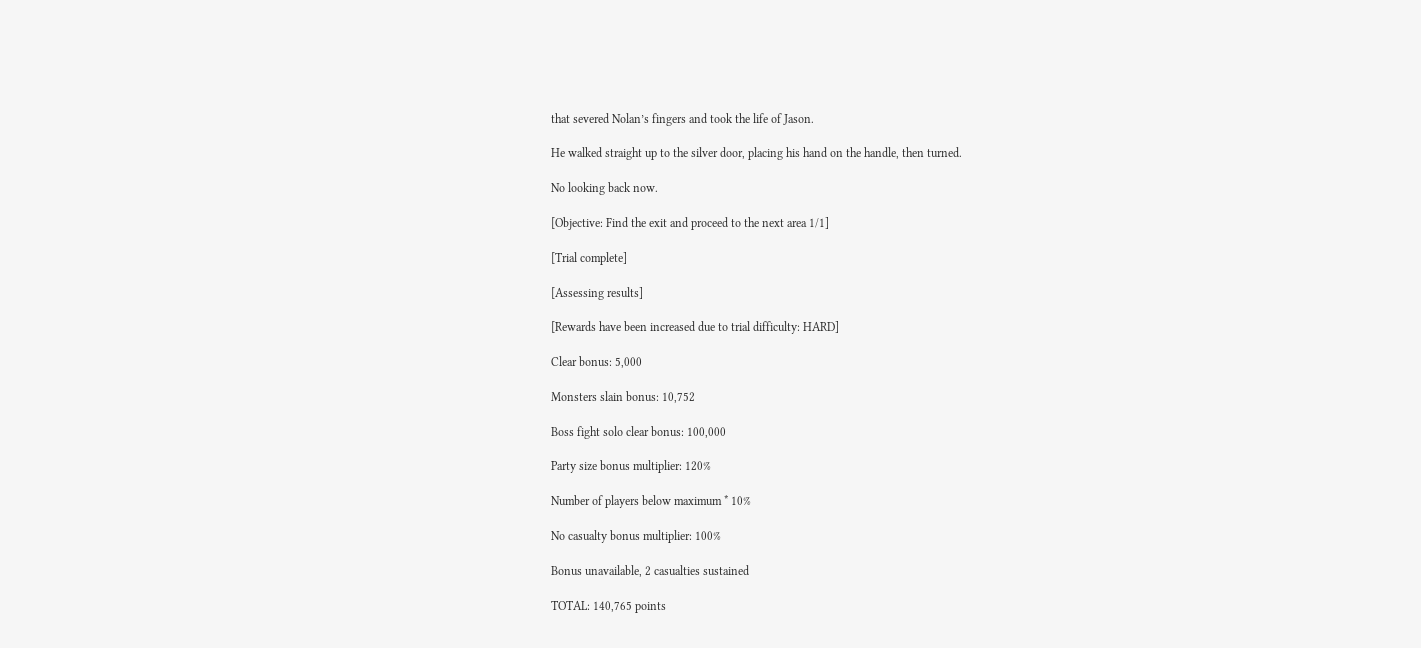that severed Nolan’s fingers and took the life of Jason.

He walked straight up to the silver door, placing his hand on the handle, then turned.

No looking back now.

[Objective: Find the exit and proceed to the next area 1/1]

[Trial complete]

[Assessing results]

[Rewards have been increased due to trial difficulty: HARD]

Clear bonus: 5,000

Monsters slain bonus: 10,752

Boss fight solo clear bonus: 100,000

Party size bonus multiplier: 120%

Number of players below maximum * 10%

No casualty bonus multiplier: 100%

Bonus unavailable, 2 casualties sustained

TOTAL: 140,765 points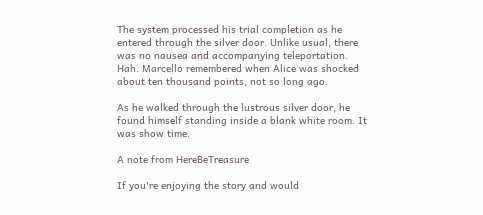The system processed his trial completion as he entered through the silver door. Unlike usual, there was no nausea and accompanying teleportation. Hah. Marcello remembered when Alice was shocked about ten thousand points, not so long ago.

As he walked through the lustrous silver door, he found himself standing inside a blank white room. It was show time.

A note from HereBeTreasure

If you're enjoying the story and would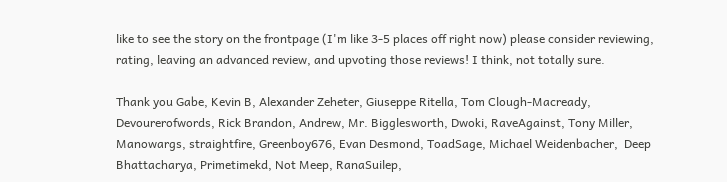like to see the story on the frontpage (I'm like 3-5 places off right now) please consider reviewing, rating, leaving an advanced review, and upvoting those reviews! I think, not totally sure.

Thank you Gabe, Kevin B, Alexander Zeheter, Giuseppe Ritella, Tom Clough-Macready, Devourerofwords, Rick Brandon, Andrew, Mr. Bigglesworth, Dwoki, RaveAgainst, Tony Miller, Manowargs, straightfire, Greenboy676, Evan Desmond, ToadSage, Michael Weidenbacher,  Deep Bhattacharya, Primetimekd, Not Meep, RanaSuilep,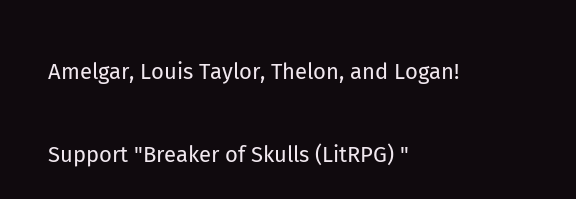Amelgar, Louis Taylor, Thelon, and Logan!

Support "Breaker of Skulls (LitRPG) "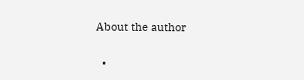About the author


  •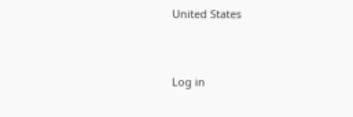United States


Log in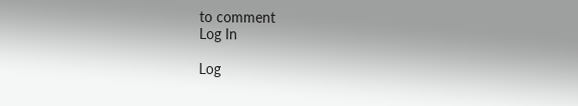to comment
Log In

Log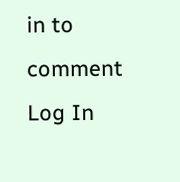in to comment
Log In